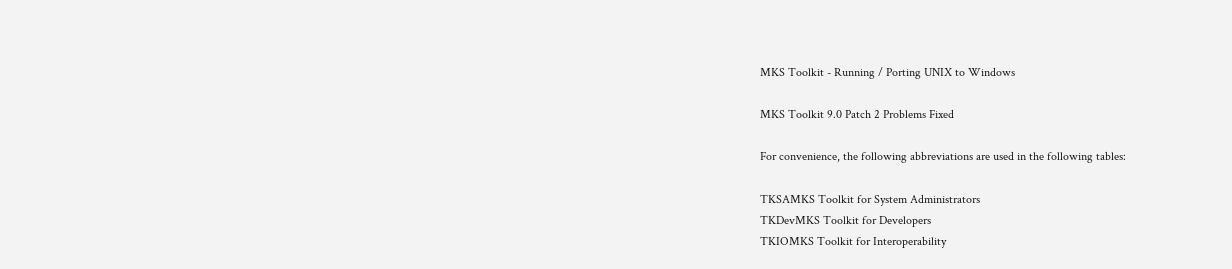MKS Toolkit - Running / Porting UNIX to Windows

MKS Toolkit 9.0 Patch 2 Problems Fixed

For convenience, the following abbreviations are used in the following tables:

TKSAMKS Toolkit for System Administrators
TKDevMKS Toolkit for Developers
TKIOMKS Toolkit for Interoperability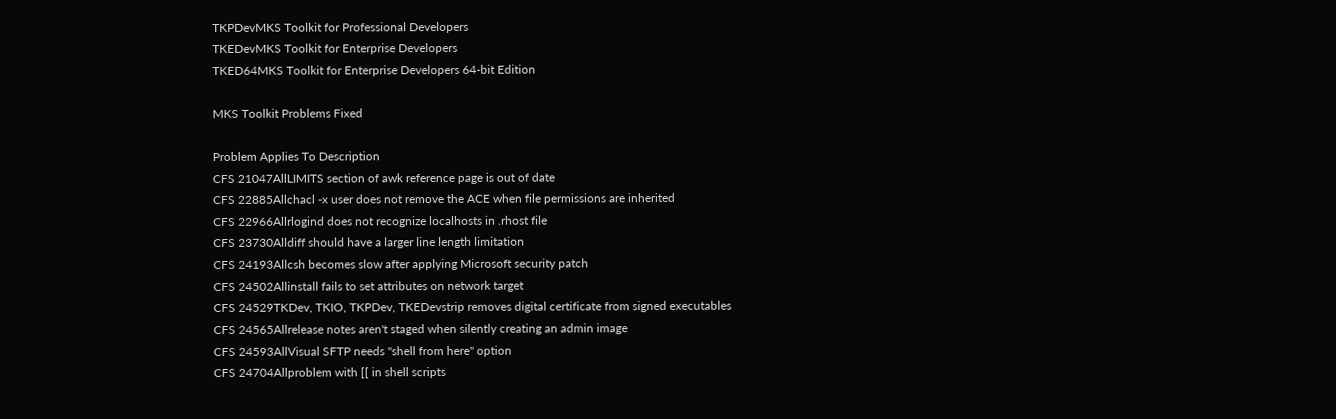TKPDevMKS Toolkit for Professional Developers
TKEDevMKS Toolkit for Enterprise Developers
TKED64MKS Toolkit for Enterprise Developers 64-bit Edition

MKS Toolkit Problems Fixed

Problem Applies To Description
CFS 21047AllLIMITS section of awk reference page is out of date
CFS 22885Allchacl -x user does not remove the ACE when file permissions are inherited
CFS 22966Allrlogind does not recognize localhosts in .rhost file
CFS 23730Alldiff should have a larger line length limitation
CFS 24193Allcsh becomes slow after applying Microsoft security patch
CFS 24502Allinstall fails to set attributes on network target
CFS 24529TKDev, TKIO, TKPDev, TKEDevstrip removes digital certificate from signed executables
CFS 24565Allrelease notes aren't staged when silently creating an admin image
CFS 24593AllVisual SFTP needs "shell from here" option
CFS 24704Allproblem with [[ in shell scripts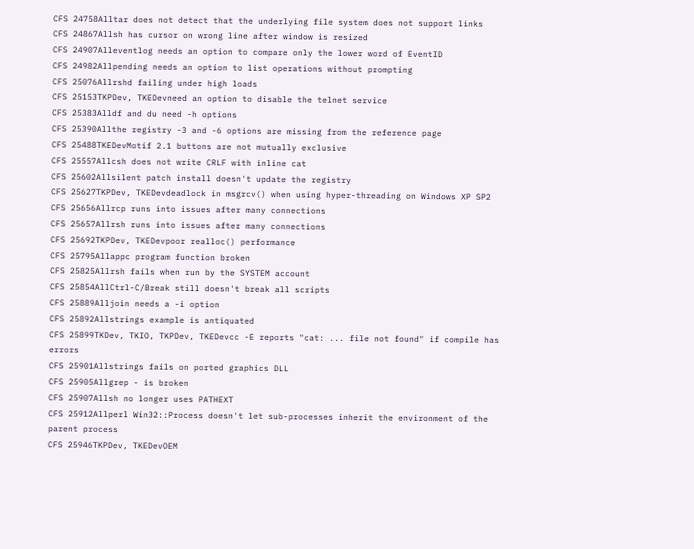CFS 24758Alltar does not detect that the underlying file system does not support links
CFS 24867Allsh has cursor on wrong line after window is resized
CFS 24907Alleventlog needs an option to compare only the lower word of EventID
CFS 24982Allpending needs an option to list operations without prompting
CFS 25076Allrshd failing under high loads
CFS 25153TKPDev, TKEDevneed an option to disable the telnet service
CFS 25383Alldf and du need -h options
CFS 25390Allthe registry -3 and -6 options are missing from the reference page
CFS 25488TKEDevMotif 2.1 buttons are not mutually exclusive
CFS 25557Allcsh does not write CRLF with inline cat
CFS 25602Allsilent patch install doesn't update the registry
CFS 25627TKPDev, TKEDevdeadlock in msgrcv() when using hyper-threading on Windows XP SP2
CFS 25656Allrcp runs into issues after many connections
CFS 25657Allrsh runs into issues after many connections
CFS 25692TKPDev, TKEDevpoor realloc() performance
CFS 25795Allappc program function broken
CFS 25825Allrsh fails when run by the SYSTEM account
CFS 25854AllCtrl-C/Break still doesn't break all scripts
CFS 25889Alljoin needs a -i option
CFS 25892Allstrings example is antiquated
CFS 25899TKDev, TKIO, TKPDev, TKEDevcc -E reports "cat: ... file not found" if compile has errors
CFS 25901Allstrings fails on ported graphics DLL
CFS 25905Allgrep - is broken
CFS 25907Allsh no longer uses PATHEXT
CFS 25912Allperl Win32::Process doesn't let sub-processes inherit the environment of the parent process
CFS 25946TKPDev, TKEDevOEM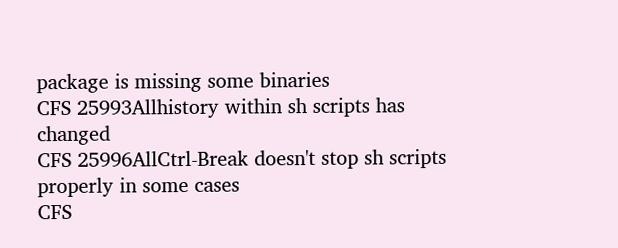package is missing some binaries
CFS 25993Allhistory within sh scripts has changed
CFS 25996AllCtrl-Break doesn't stop sh scripts properly in some cases
CFS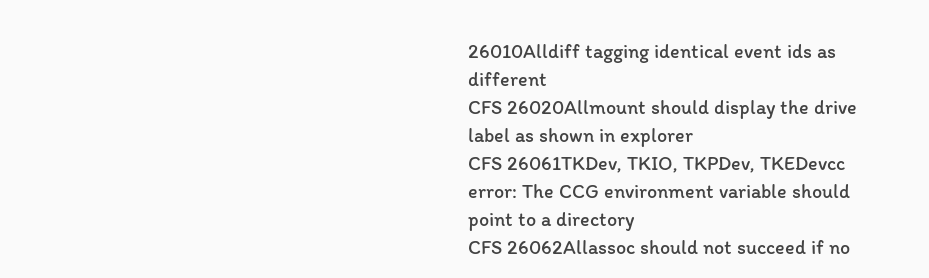26010Alldiff tagging identical event ids as different
CFS 26020Allmount should display the drive label as shown in explorer
CFS 26061TKDev, TKIO, TKPDev, TKEDevcc error: The CCG environment variable should point to a directory
CFS 26062Allassoc should not succeed if no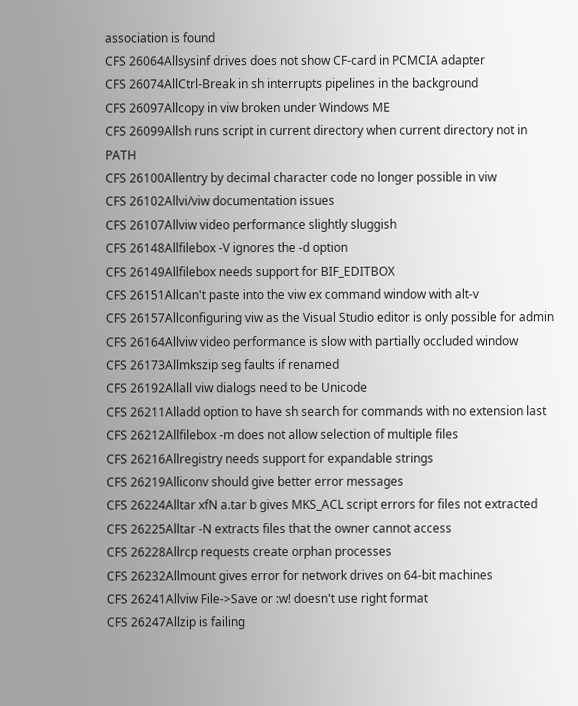association is found
CFS 26064Allsysinf drives does not show CF-card in PCMCIA adapter
CFS 26074AllCtrl-Break in sh interrupts pipelines in the background
CFS 26097Allcopy in viw broken under Windows ME
CFS 26099Allsh runs script in current directory when current directory not in PATH
CFS 26100Allentry by decimal character code no longer possible in viw
CFS 26102Allvi/viw documentation issues
CFS 26107Allviw video performance slightly sluggish
CFS 26148Allfilebox -V ignores the -d option
CFS 26149Allfilebox needs support for BIF_EDITBOX
CFS 26151Allcan't paste into the viw ex command window with alt-v
CFS 26157Allconfiguring viw as the Visual Studio editor is only possible for admin
CFS 26164Allviw video performance is slow with partially occluded window
CFS 26173Allmkszip seg faults if renamed
CFS 26192Allall viw dialogs need to be Unicode
CFS 26211Alladd option to have sh search for commands with no extension last
CFS 26212Allfilebox -m does not allow selection of multiple files
CFS 26216Allregistry needs support for expandable strings
CFS 26219Alliconv should give better error messages
CFS 26224Alltar xfN a.tar b gives MKS_ACL script errors for files not extracted
CFS 26225Alltar -N extracts files that the owner cannot access
CFS 26228Allrcp requests create orphan processes
CFS 26232Allmount gives error for network drives on 64-bit machines
CFS 26241Allviw File->Save or :w! doesn't use right format
CFS 26247Allzip is failing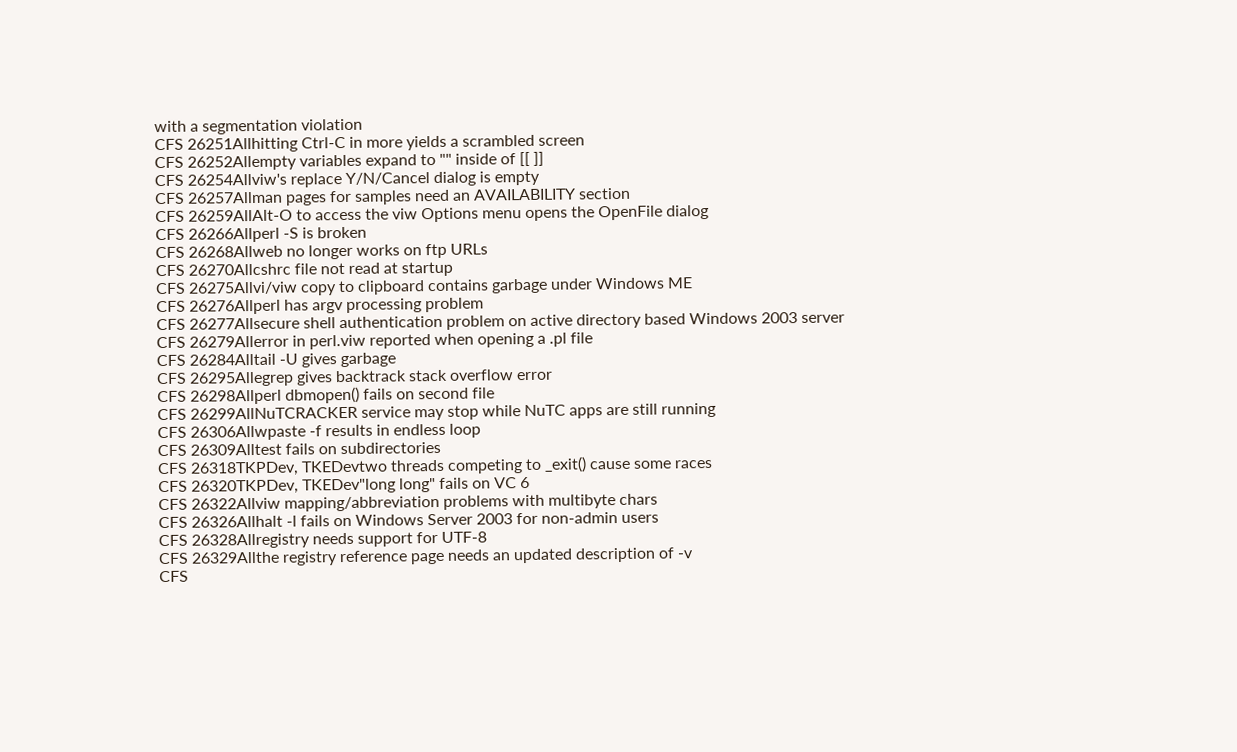with a segmentation violation
CFS 26251Allhitting Ctrl-C in more yields a scrambled screen
CFS 26252Allempty variables expand to "" inside of [[ ]]
CFS 26254Allviw's replace Y/N/Cancel dialog is empty
CFS 26257Allman pages for samples need an AVAILABILITY section
CFS 26259AllAlt-O to access the viw Options menu opens the OpenFile dialog
CFS 26266Allperl -S is broken
CFS 26268Allweb no longer works on ftp URLs
CFS 26270Allcshrc file not read at startup
CFS 26275Allvi/viw copy to clipboard contains garbage under Windows ME
CFS 26276Allperl has argv processing problem
CFS 26277Allsecure shell authentication problem on active directory based Windows 2003 server
CFS 26279Allerror in perl.viw reported when opening a .pl file
CFS 26284Alltail -U gives garbage
CFS 26295Allegrep gives backtrack stack overflow error
CFS 26298Allperl dbmopen() fails on second file
CFS 26299AllNuTCRACKER service may stop while NuTC apps are still running
CFS 26306Allwpaste -f results in endless loop
CFS 26309Alltest fails on subdirectories
CFS 26318TKPDev, TKEDevtwo threads competing to _exit() cause some races
CFS 26320TKPDev, TKEDev"long long" fails on VC 6
CFS 26322Allviw mapping/abbreviation problems with multibyte chars
CFS 26326Allhalt -l fails on Windows Server 2003 for non-admin users
CFS 26328Allregistry needs support for UTF-8
CFS 26329Allthe registry reference page needs an updated description of -v
CFS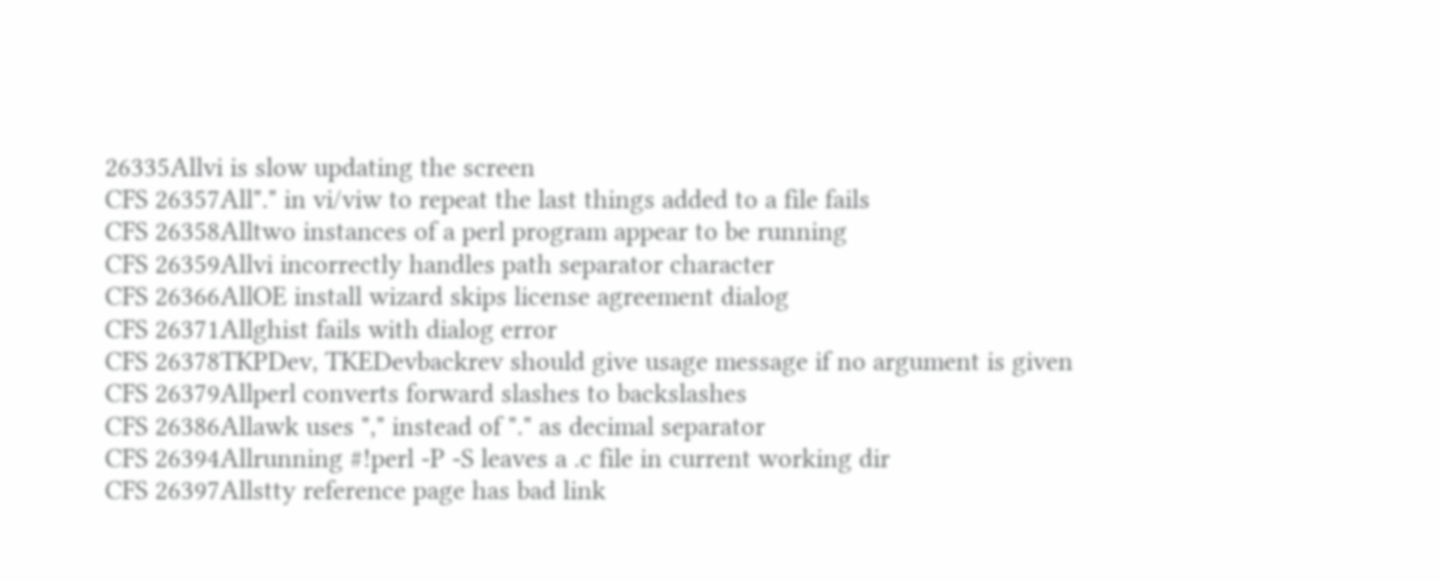26335Allvi is slow updating the screen
CFS 26357All"." in vi/viw to repeat the last things added to a file fails
CFS 26358Alltwo instances of a perl program appear to be running
CFS 26359Allvi incorrectly handles path separator character
CFS 26366AllOE install wizard skips license agreement dialog
CFS 26371Allghist fails with dialog error
CFS 26378TKPDev, TKEDevbackrev should give usage message if no argument is given
CFS 26379Allperl converts forward slashes to backslashes
CFS 26386Allawk uses "," instead of "." as decimal separator
CFS 26394Allrunning #!perl -P -S leaves a .c file in current working dir
CFS 26397Allstty reference page has bad link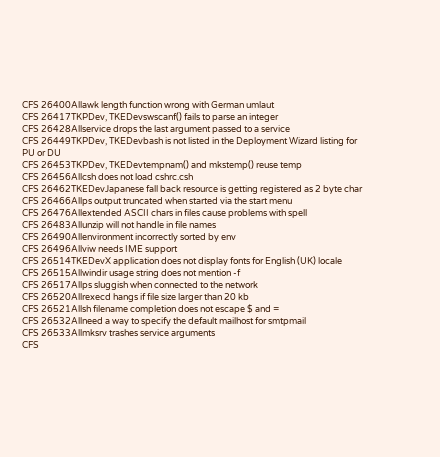CFS 26400Allawk length function wrong with German umlaut
CFS 26417TKPDev, TKEDevswscanf() fails to parse an integer
CFS 26428Allservice drops the last argument passed to a service
CFS 26449TKPDev, TKEDevbash is not listed in the Deployment Wizard listing for PU or DU
CFS 26453TKPDev, TKEDevtempnam() and mkstemp() reuse temp
CFS 26456Allcsh does not load cshrc.csh
CFS 26462TKEDevJapanese fall back resource is getting registered as 2 byte char
CFS 26466Allps output truncated when started via the start menu
CFS 26476Allextended ASCII chars in files cause problems with spell
CFS 26483Allunzip will not handle in file names
CFS 26490Allenvironment incorrectly sorted by env
CFS 26496Allviw needs IME support
CFS 26514TKEDevX application does not display fonts for English (UK) locale
CFS 26515Allwindir usage string does not mention -f
CFS 26517Allps sluggish when connected to the network
CFS 26520Allrexecd hangs if file size larger than 20 kb
CFS 26521Allsh filename completion does not escape $ and =
CFS 26532Allneed a way to specify the default mailhost for smtpmail
CFS 26533Allmksrv trashes service arguments
CFS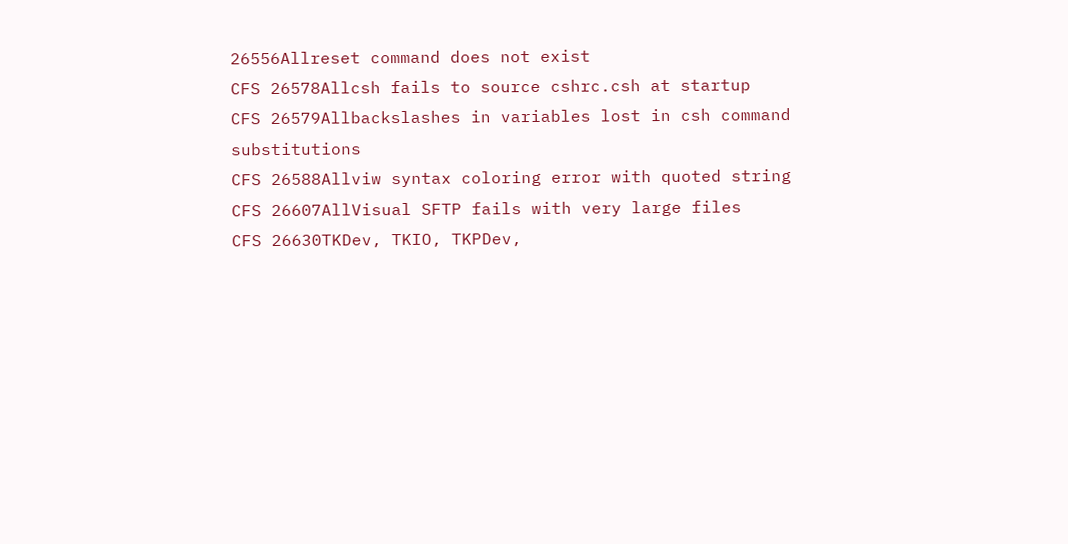26556Allreset command does not exist
CFS 26578Allcsh fails to source cshrc.csh at startup
CFS 26579Allbackslashes in variables lost in csh command substitutions
CFS 26588Allviw syntax coloring error with quoted string
CFS 26607AllVisual SFTP fails with very large files
CFS 26630TKDev, TKIO, TKPDev,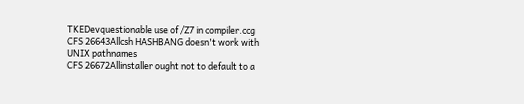TKEDevquestionable use of /Z7 in compiler.ccg
CFS 26643Allcsh HASHBANG doesn't work with UNIX pathnames
CFS 26672Allinstaller ought not to default to a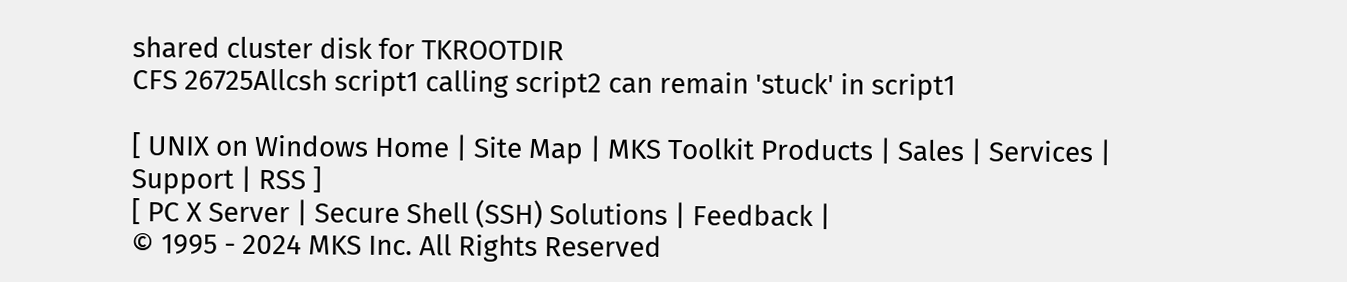shared cluster disk for TKROOTDIR
CFS 26725Allcsh script1 calling script2 can remain 'stuck' in script1

[ UNIX on Windows Home | Site Map | MKS Toolkit Products | Sales | Services | Support | RSS ]
[ PC X Server | Secure Shell (SSH) Solutions | Feedback |
© 1995 - 2024 MKS Inc. All Rights Reserved